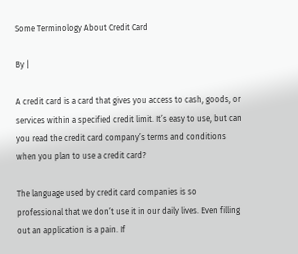Some Terminology About Credit Card

By |

A credit card is a card that gives you access to cash, goods, or services within a specified credit limit. It’s easy to use, but can you read the credit card company’s terms and conditions when you plan to use a credit card?

The language used by credit card companies is so professional that we don’t use it in our daily lives. Even filling out an application is a pain. If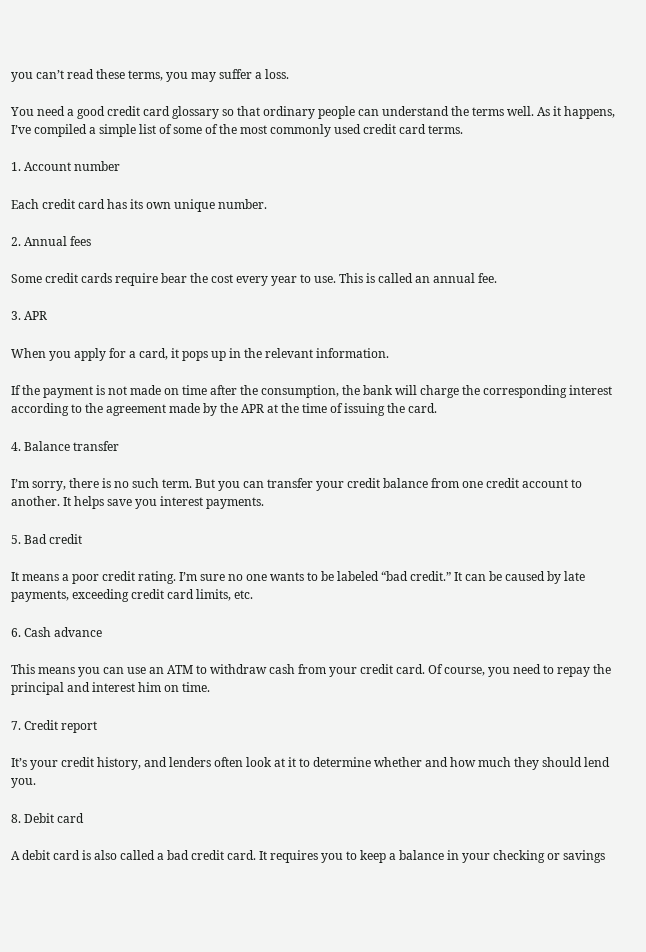you can’t read these terms, you may suffer a loss.

You need a good credit card glossary so that ordinary people can understand the terms well. As it happens, I’ve compiled a simple list of some of the most commonly used credit card terms.

1. Account number

Each credit card has its own unique number.

2. Annual fees

Some credit cards require bear the cost every year to use. This is called an annual fee.

3. APR

When you apply for a card, it pops up in the relevant information.

If the payment is not made on time after the consumption, the bank will charge the corresponding interest according to the agreement made by the APR at the time of issuing the card.

4. Balance transfer

I’m sorry, there is no such term. But you can transfer your credit balance from one credit account to another. It helps save you interest payments.

5. Bad credit

It means a poor credit rating. I’m sure no one wants to be labeled “bad credit.” It can be caused by late payments, exceeding credit card limits, etc.

6. Cash advance

This means you can use an ATM to withdraw cash from your credit card. Of course, you need to repay the principal and interest him on time.

7. Credit report

It’s your credit history, and lenders often look at it to determine whether and how much they should lend you.

8. Debit card

A debit card is also called a bad credit card. It requires you to keep a balance in your checking or savings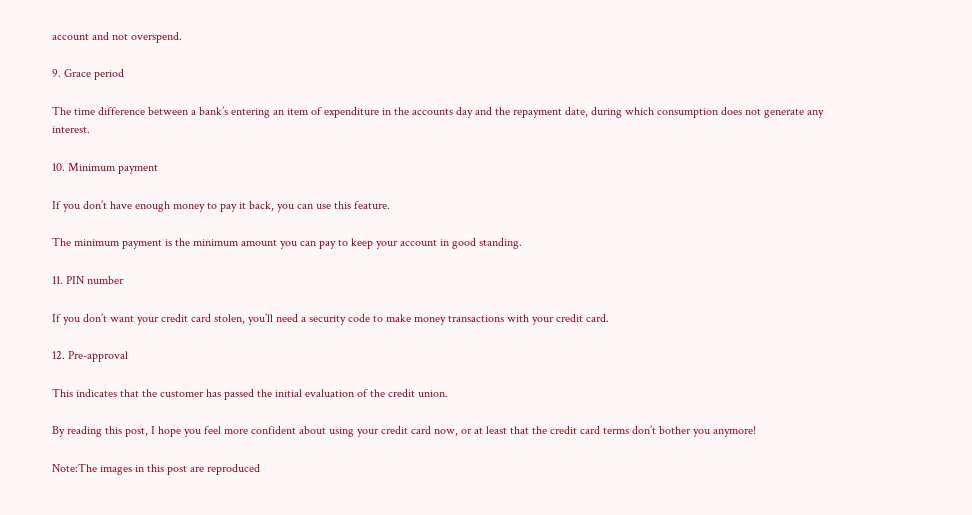account and not overspend.

9. Grace period

The time difference between a bank’s entering an item of expenditure in the accounts day and the repayment date, during which consumption does not generate any interest.

10. Minimum payment

If you don’t have enough money to pay it back, you can use this feature.

The minimum payment is the minimum amount you can pay to keep your account in good standing.

11. PIN number

If you don’t want your credit card stolen, you’ll need a security code to make money transactions with your credit card.

12. Pre-approval

This indicates that the customer has passed the initial evaluation of the credit union.

By reading this post, I hope you feel more confident about using your credit card now, or at least that the credit card terms don’t bother you anymore!

Note:The images in this post are reproduced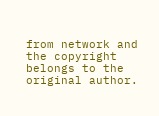from network and the copyright belongs to the original author.